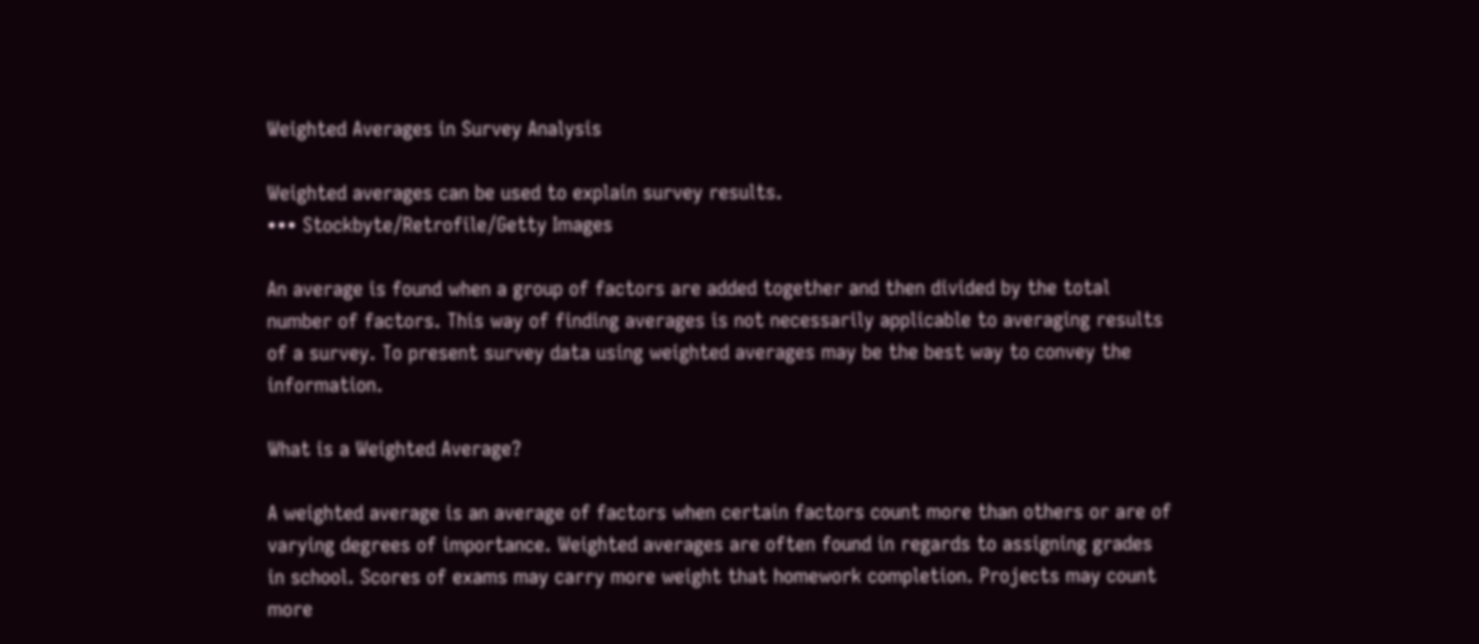Weighted Averages in Survey Analysis

Weighted averages can be used to explain survey results.
••• Stockbyte/Retrofile/Getty Images

An average is found when a group of factors are added together and then divided by the total number of factors. This way of finding averages is not necessarily applicable to averaging results of a survey. To present survey data using weighted averages may be the best way to convey the information.

What is a Weighted Average?

A weighted average is an average of factors when certain factors count more than others or are of varying degrees of importance. Weighted averages are often found in regards to assigning grades in school. Scores of exams may carry more weight that homework completion. Projects may count more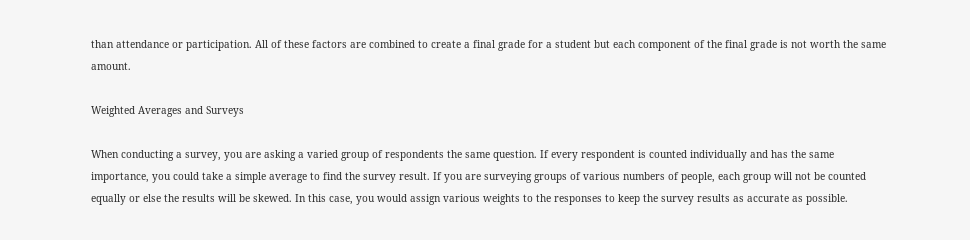than attendance or participation. All of these factors are combined to create a final grade for a student but each component of the final grade is not worth the same amount.

Weighted Averages and Surveys

When conducting a survey, you are asking a varied group of respondents the same question. If every respondent is counted individually and has the same importance, you could take a simple average to find the survey result. If you are surveying groups of various numbers of people, each group will not be counted equally or else the results will be skewed. In this case, you would assign various weights to the responses to keep the survey results as accurate as possible.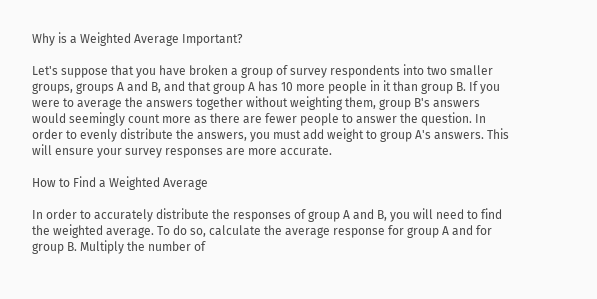Why is a Weighted Average Important?

Let's suppose that you have broken a group of survey respondents into two smaller groups, groups A and B, and that group A has 10 more people in it than group B. If you were to average the answers together without weighting them, group B's answers would seemingly count more as there are fewer people to answer the question. In order to evenly distribute the answers, you must add weight to group A's answers. This will ensure your survey responses are more accurate.

How to Find a Weighted Average

In order to accurately distribute the responses of group A and B, you will need to find the weighted average. To do so, calculate the average response for group A and for group B. Multiply the number of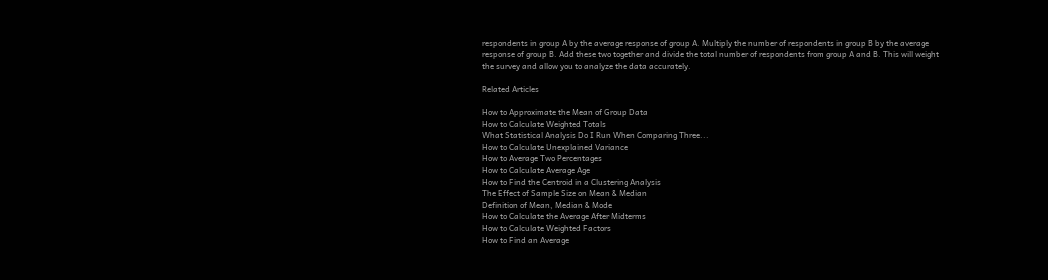respondents in group A by the average response of group A. Multiply the number of respondents in group B by the average response of group B. Add these two together and divide the total number of respondents from group A and B. This will weight the survey and allow you to analyze the data accurately.

Related Articles

How to Approximate the Mean of Group Data
How to Calculate Weighted Totals
What Statistical Analysis Do I Run When Comparing Three...
How to Calculate Unexplained Variance
How to Average Two Percentages
How to Calculate Average Age
How to Find the Centroid in a Clustering Analysis
The Effect of Sample Size on Mean & Median
Definition of Mean, Median & Mode
How to Calculate the Average After Midterms
How to Calculate Weighted Factors
How to Find an Average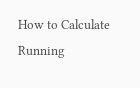How to Calculate Running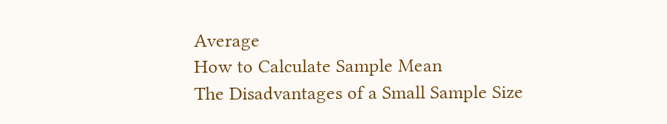Average
How to Calculate Sample Mean
The Disadvantages of a Small Sample Size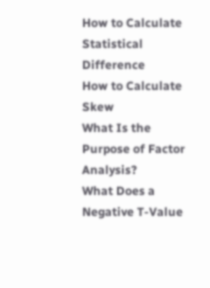How to Calculate Statistical Difference
How to Calculate Skew
What Is the Purpose of Factor Analysis?
What Does a Negative T-Value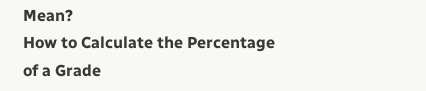Mean?
How to Calculate the Percentage of a Grade